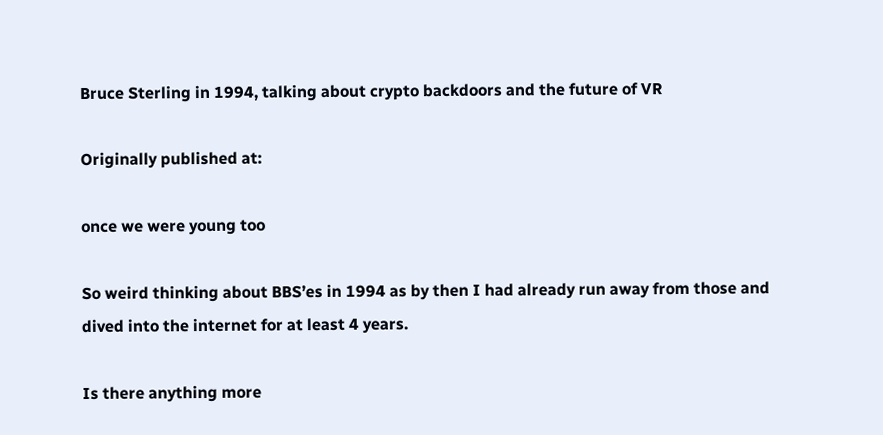Bruce Sterling in 1994, talking about crypto backdoors and the future of VR

Originally published at:

once we were young too

So weird thinking about BBS’es in 1994 as by then I had already run away from those and dived into the internet for at least 4 years.

Is there anything more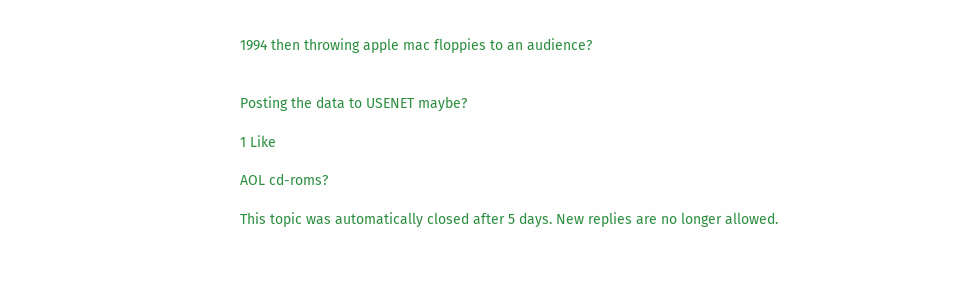1994 then throwing apple mac floppies to an audience?


Posting the data to USENET maybe?

1 Like

AOL cd-roms?

This topic was automatically closed after 5 days. New replies are no longer allowed.